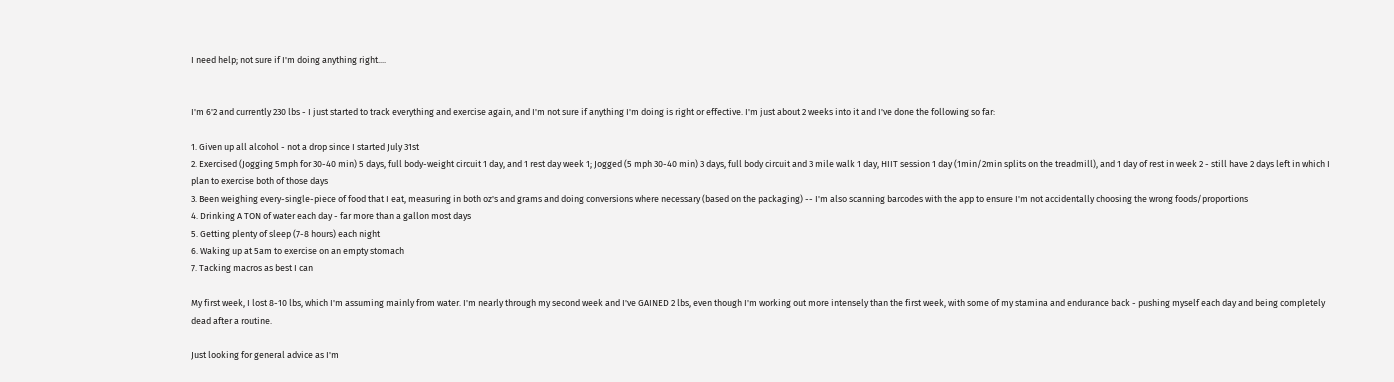I need help; not sure if I'm doing anything right....


I'm 6'2 and currently 230 lbs - I just started to track everything and exercise again, and I'm not sure if anything I'm doing is right or effective. I'm just about 2 weeks into it and I've done the following so far:

1. Given up all alcohol - not a drop since I started July 31st
2. Exercised (Jogging 5mph for 30-40 min) 5 days, full body-weight circuit 1 day, and 1 rest day week 1; Jogged (5 mph 30-40 min) 3 days, full body circuit and 3 mile walk 1 day, HIIT session 1 day (1min/2min splits on the treadmill), and 1 day of rest in week 2 - still have 2 days left in which I plan to exercise both of those days
3. Been weighing every-single-piece of food that I eat, measuring in both oz's and grams and doing conversions where necessary (based on the packaging) -- I'm also scanning barcodes with the app to ensure I'm not accidentally choosing the wrong foods/proportions
4. Drinking A TON of water each day - far more than a gallon most days
5. Getting plenty of sleep (7-8 hours) each night
6. Waking up at 5am to exercise on an empty stomach
7. Tacking macros as best I can

My first week, I lost 8-10 lbs, which I'm assuming mainly from water. I'm nearly through my second week and I've GAINED 2 lbs, even though I'm working out more intensely than the first week, with some of my stamina and endurance back - pushing myself each day and being completely dead after a routine.

Just looking for general advice as I'm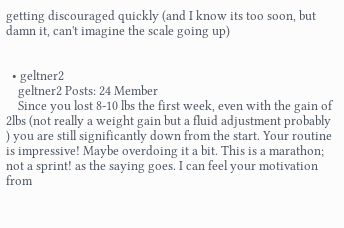getting discouraged quickly (and I know its too soon, but damn it, can't imagine the scale going up)


  • geltner2
    geltner2 Posts: 24 Member
    Since you lost 8-10 lbs the first week, even with the gain of 2lbs (not really a weight gain but a fluid adjustment probably ) you are still significantly down from the start. Your routine is impressive! Maybe overdoing it a bit. This is a marathon; not a sprint! as the saying goes. I can feel your motivation from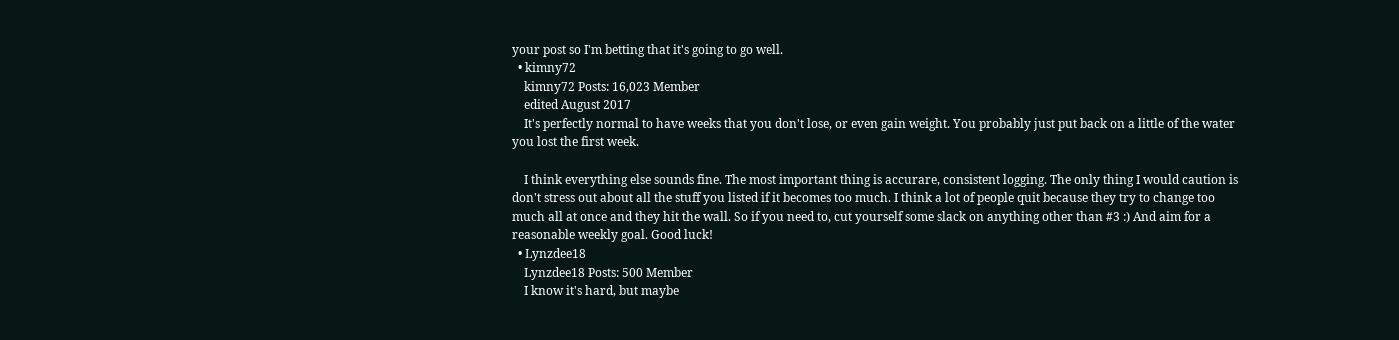your post so I'm betting that it's going to go well.
  • kimny72
    kimny72 Posts: 16,023 Member
    edited August 2017
    It's perfectly normal to have weeks that you don't lose, or even gain weight. You probably just put back on a little of the water you lost the first week.

    I think everything else sounds fine. The most important thing is accurare, consistent logging. The only thing I would caution is don't stress out about all the stuff you listed if it becomes too much. I think a lot of people quit because they try to change too much all at once and they hit the wall. So if you need to, cut yourself some slack on anything other than #3 :) And aim for a reasonable weekly goal. Good luck!
  • Lynzdee18
    Lynzdee18 Posts: 500 Member
    I know it's hard, but maybe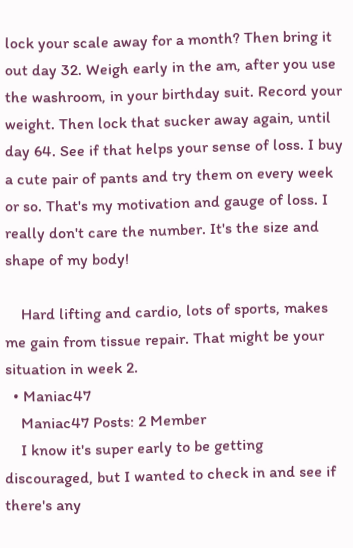lock your scale away for a month? Then bring it out day 32. Weigh early in the am, after you use the washroom, in your birthday suit. Record your weight. Then lock that sucker away again, until day 64. See if that helps your sense of loss. I buy a cute pair of pants and try them on every week or so. That's my motivation and gauge of loss. I really don't care the number. It's the size and shape of my body!

    Hard lifting and cardio, lots of sports, makes me gain from tissue repair. That might be your situation in week 2.
  • Maniac47
    Maniac47 Posts: 2 Member
    I know it's super early to be getting discouraged, but I wanted to check in and see if there's any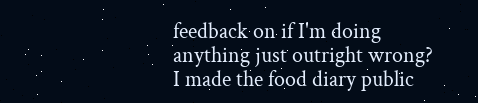feedback on if I'm doing anything just outright wrong? I made the food diary public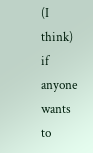(I think) if anyone wants to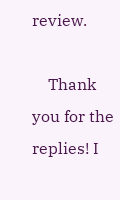review.

    Thank you for the replies! I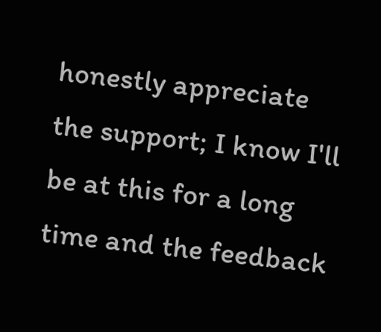honestly appreciate the support; I know I'll be at this for a long time and the feedback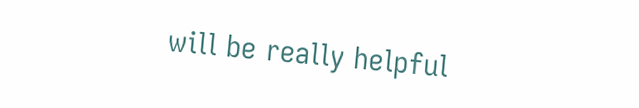will be really helpful